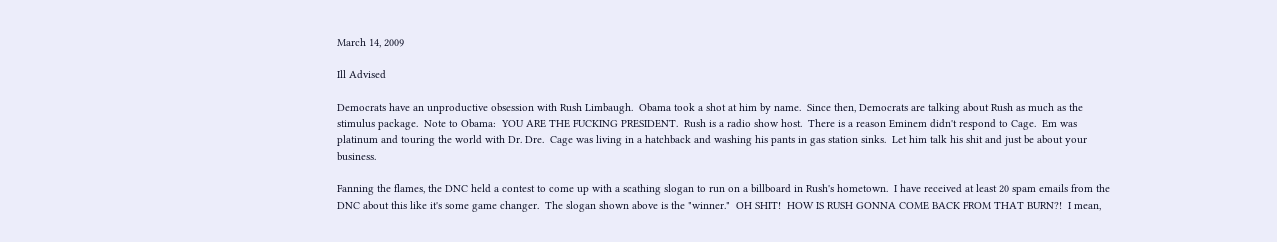March 14, 2009

Ill Advised

Democrats have an unproductive obsession with Rush Limbaugh.  Obama took a shot at him by name.  Since then, Democrats are talking about Rush as much as the stimulus package.  Note to Obama:  YOU ARE THE FUCKING PRESIDENT.  Rush is a radio show host.  There is a reason Eminem didn't respond to Cage.  Em was platinum and touring the world with Dr. Dre.  Cage was living in a hatchback and washing his pants in gas station sinks.  Let him talk his shit and just be about your business.

Fanning the flames, the DNC held a contest to come up with a scathing slogan to run on a billboard in Rush's hometown.  I have received at least 20 spam emails from the DNC about this like it's some game changer.  The slogan shown above is the "winner."  OH SHIT!  HOW IS RUSH GONNA COME BACK FROM THAT BURN?!  I mean,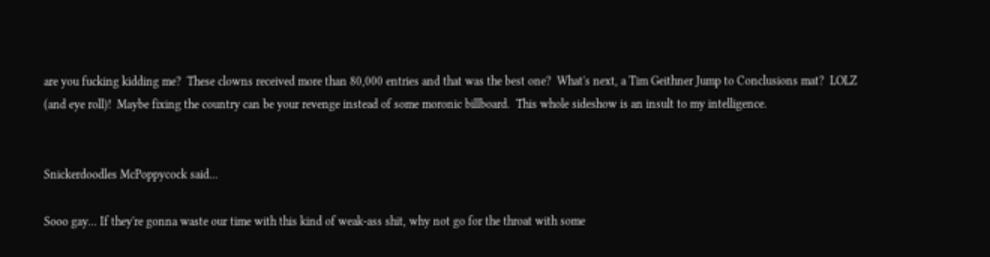are you fucking kidding me?  These clowns received more than 80,000 entries and that was the best one?  What's next, a Tim Geithner Jump to Conclusions mat?  LOLZ (and eye roll)!  Maybe fixing the country can be your revenge instead of some moronic billboard.  This whole sideshow is an insult to my intelligence.


Snickerdoodles McPoppycock said...

Sooo gay... If they're gonna waste our time with this kind of weak-ass shit, why not go for the throat with some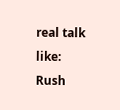real talk like:
Rush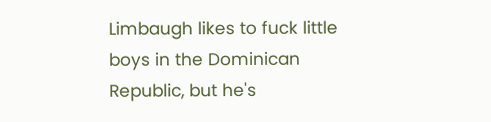Limbaugh likes to fuck little boys in the Dominican Republic, but he's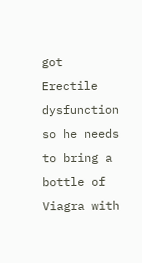got Erectile dysfunction so he needs to bring a bottle of Viagra with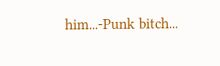him...-Punk bitch...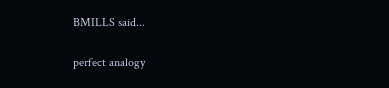BMILLS said...

perfect analogy